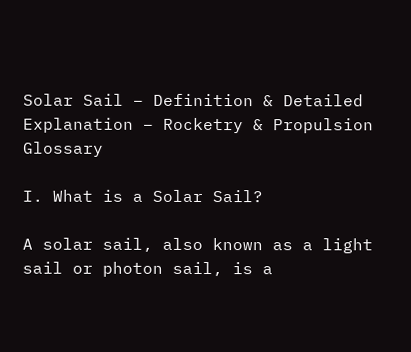Solar Sail – Definition & Detailed Explanation – Rocketry & Propulsion Glossary

I. What is a Solar Sail?

A solar sail, also known as a light sail or photon sail, is a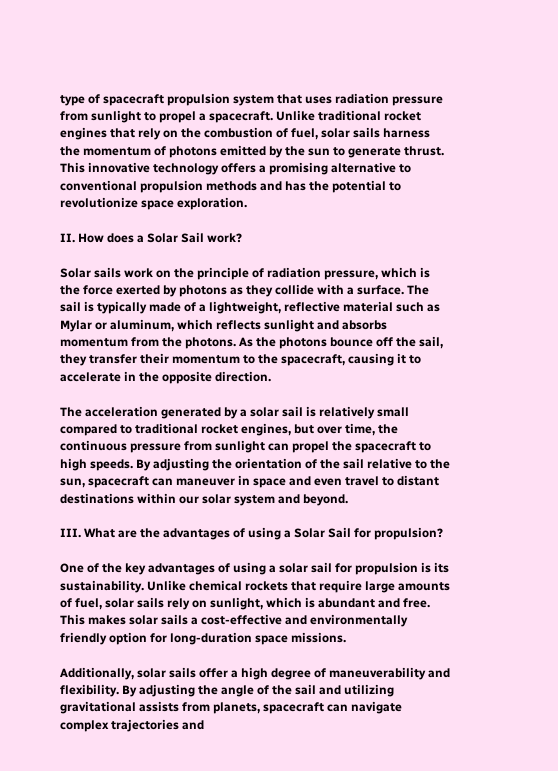type of spacecraft propulsion system that uses radiation pressure from sunlight to propel a spacecraft. Unlike traditional rocket engines that rely on the combustion of fuel, solar sails harness the momentum of photons emitted by the sun to generate thrust. This innovative technology offers a promising alternative to conventional propulsion methods and has the potential to revolutionize space exploration.

II. How does a Solar Sail work?

Solar sails work on the principle of radiation pressure, which is the force exerted by photons as they collide with a surface. The sail is typically made of a lightweight, reflective material such as Mylar or aluminum, which reflects sunlight and absorbs momentum from the photons. As the photons bounce off the sail, they transfer their momentum to the spacecraft, causing it to accelerate in the opposite direction.

The acceleration generated by a solar sail is relatively small compared to traditional rocket engines, but over time, the continuous pressure from sunlight can propel the spacecraft to high speeds. By adjusting the orientation of the sail relative to the sun, spacecraft can maneuver in space and even travel to distant destinations within our solar system and beyond.

III. What are the advantages of using a Solar Sail for propulsion?

One of the key advantages of using a solar sail for propulsion is its sustainability. Unlike chemical rockets that require large amounts of fuel, solar sails rely on sunlight, which is abundant and free. This makes solar sails a cost-effective and environmentally friendly option for long-duration space missions.

Additionally, solar sails offer a high degree of maneuverability and flexibility. By adjusting the angle of the sail and utilizing gravitational assists from planets, spacecraft can navigate complex trajectories and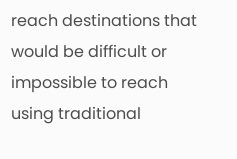reach destinations that would be difficult or impossible to reach using traditional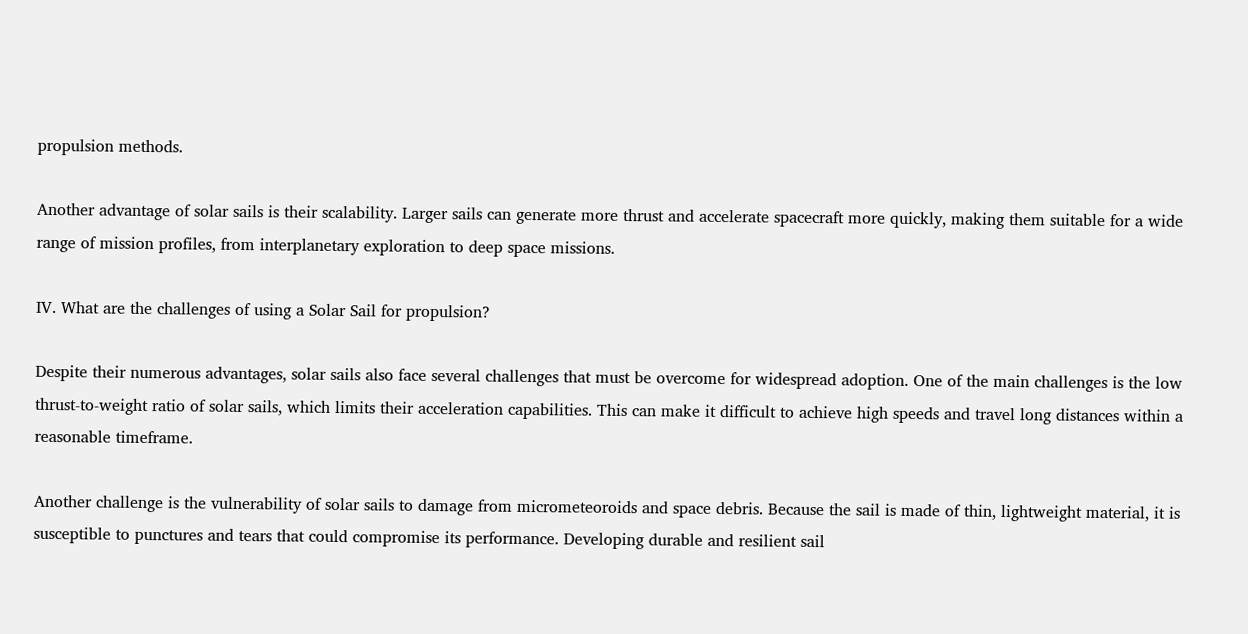propulsion methods.

Another advantage of solar sails is their scalability. Larger sails can generate more thrust and accelerate spacecraft more quickly, making them suitable for a wide range of mission profiles, from interplanetary exploration to deep space missions.

IV. What are the challenges of using a Solar Sail for propulsion?

Despite their numerous advantages, solar sails also face several challenges that must be overcome for widespread adoption. One of the main challenges is the low thrust-to-weight ratio of solar sails, which limits their acceleration capabilities. This can make it difficult to achieve high speeds and travel long distances within a reasonable timeframe.

Another challenge is the vulnerability of solar sails to damage from micrometeoroids and space debris. Because the sail is made of thin, lightweight material, it is susceptible to punctures and tears that could compromise its performance. Developing durable and resilient sail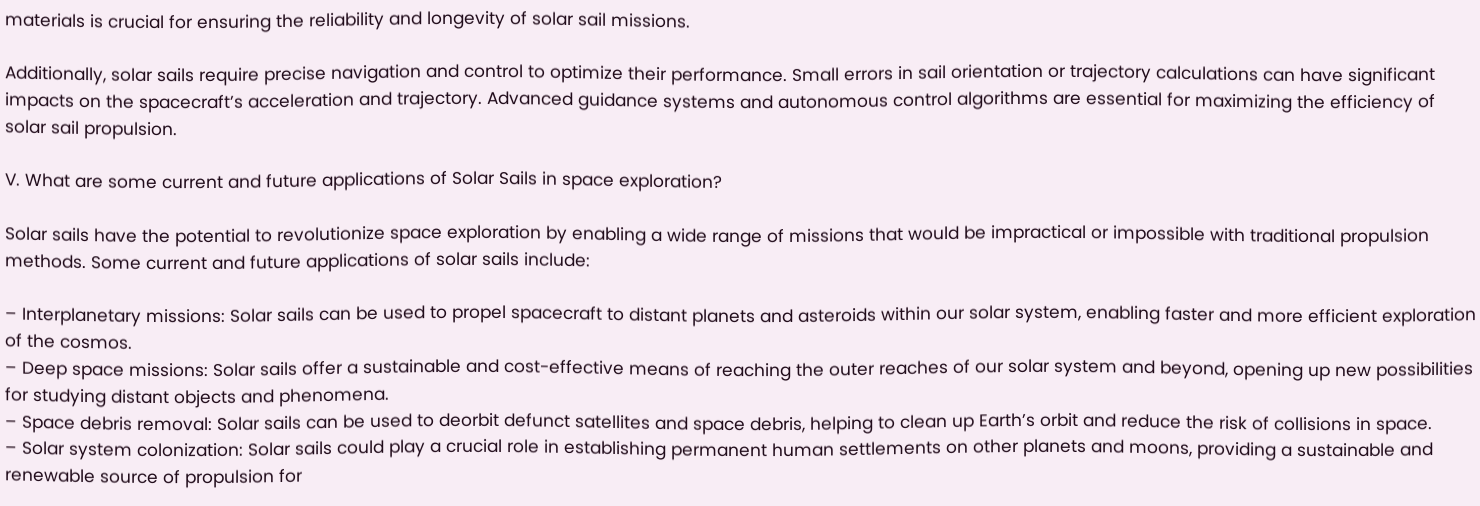materials is crucial for ensuring the reliability and longevity of solar sail missions.

Additionally, solar sails require precise navigation and control to optimize their performance. Small errors in sail orientation or trajectory calculations can have significant impacts on the spacecraft’s acceleration and trajectory. Advanced guidance systems and autonomous control algorithms are essential for maximizing the efficiency of solar sail propulsion.

V. What are some current and future applications of Solar Sails in space exploration?

Solar sails have the potential to revolutionize space exploration by enabling a wide range of missions that would be impractical or impossible with traditional propulsion methods. Some current and future applications of solar sails include:

– Interplanetary missions: Solar sails can be used to propel spacecraft to distant planets and asteroids within our solar system, enabling faster and more efficient exploration of the cosmos.
– Deep space missions: Solar sails offer a sustainable and cost-effective means of reaching the outer reaches of our solar system and beyond, opening up new possibilities for studying distant objects and phenomena.
– Space debris removal: Solar sails can be used to deorbit defunct satellites and space debris, helping to clean up Earth’s orbit and reduce the risk of collisions in space.
– Solar system colonization: Solar sails could play a crucial role in establishing permanent human settlements on other planets and moons, providing a sustainable and renewable source of propulsion for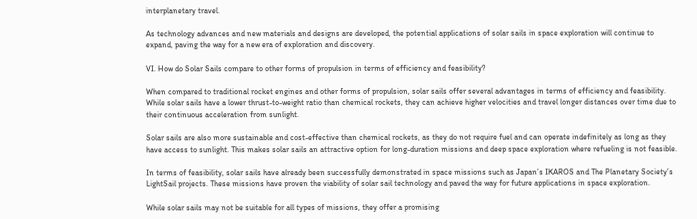interplanetary travel.

As technology advances and new materials and designs are developed, the potential applications of solar sails in space exploration will continue to expand, paving the way for a new era of exploration and discovery.

VI. How do Solar Sails compare to other forms of propulsion in terms of efficiency and feasibility?

When compared to traditional rocket engines and other forms of propulsion, solar sails offer several advantages in terms of efficiency and feasibility. While solar sails have a lower thrust-to-weight ratio than chemical rockets, they can achieve higher velocities and travel longer distances over time due to their continuous acceleration from sunlight.

Solar sails are also more sustainable and cost-effective than chemical rockets, as they do not require fuel and can operate indefinitely as long as they have access to sunlight. This makes solar sails an attractive option for long-duration missions and deep space exploration where refueling is not feasible.

In terms of feasibility, solar sails have already been successfully demonstrated in space missions such as Japan’s IKAROS and The Planetary Society’s LightSail projects. These missions have proven the viability of solar sail technology and paved the way for future applications in space exploration.

While solar sails may not be suitable for all types of missions, they offer a promising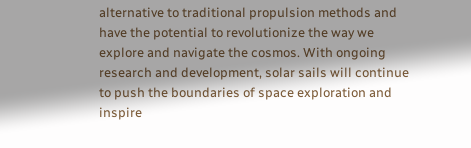alternative to traditional propulsion methods and have the potential to revolutionize the way we explore and navigate the cosmos. With ongoing research and development, solar sails will continue to push the boundaries of space exploration and inspire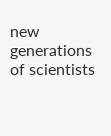new generations of scientists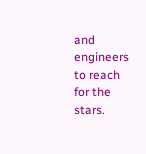and engineers to reach for the stars.